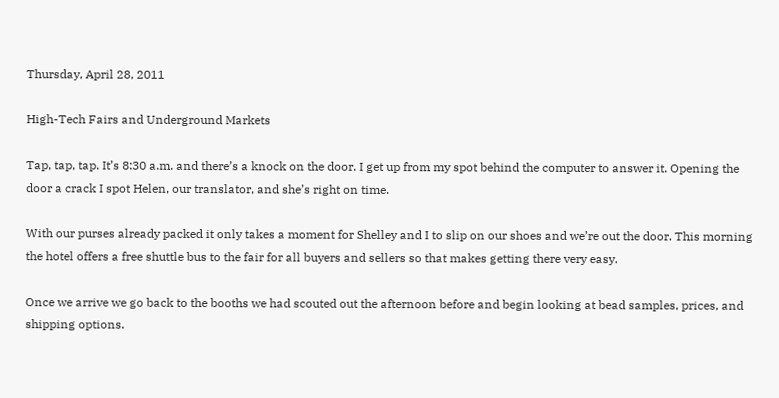Thursday, April 28, 2011

High-Tech Fairs and Underground Markets

Tap, tap, tap. It’s 8:30 a.m. and there’s a knock on the door. I get up from my spot behind the computer to answer it. Opening the door a crack I spot Helen, our translator, and she’s right on time.

With our purses already packed it only takes a moment for Shelley and I to slip on our shoes and we’re out the door. This morning the hotel offers a free shuttle bus to the fair for all buyers and sellers so that makes getting there very easy.

Once we arrive we go back to the booths we had scouted out the afternoon before and begin looking at bead samples, prices, and shipping options.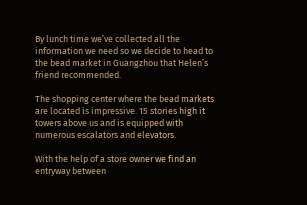By lunch time we’ve collected all the information we need so we decide to head to the bead market in Guangzhou that Helen’s friend recommended.

The shopping center where the bead markets are located is impressive. 15 stories high it towers above us and is equipped with numerous escalators and elevators.

With the help of a store owner we find an entryway between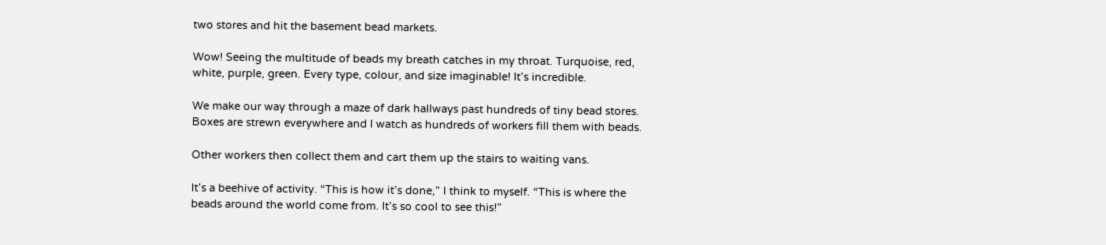two stores and hit the basement bead markets.

Wow! Seeing the multitude of beads my breath catches in my throat. Turquoise, red, white, purple, green. Every type, colour, and size imaginable! It’s incredible.

We make our way through a maze of dark hallways past hundreds of tiny bead stores. Boxes are strewn everywhere and I watch as hundreds of workers fill them with beads.

Other workers then collect them and cart them up the stairs to waiting vans.

It’s a beehive of activity. “This is how it’s done,” I think to myself. “This is where the beads around the world come from. It’s so cool to see this!”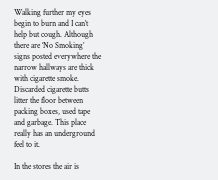Walking further my eyes begin to burn and I can’t help but cough. Although there are ‘No Smoking’ signs posted everywhere the narrow hallways are thick with cigarette smoke. Discarded cigarette butts litter the floor between packing boxes, used tape and garbage. This place really has an underground feel to it.

In the stores the air is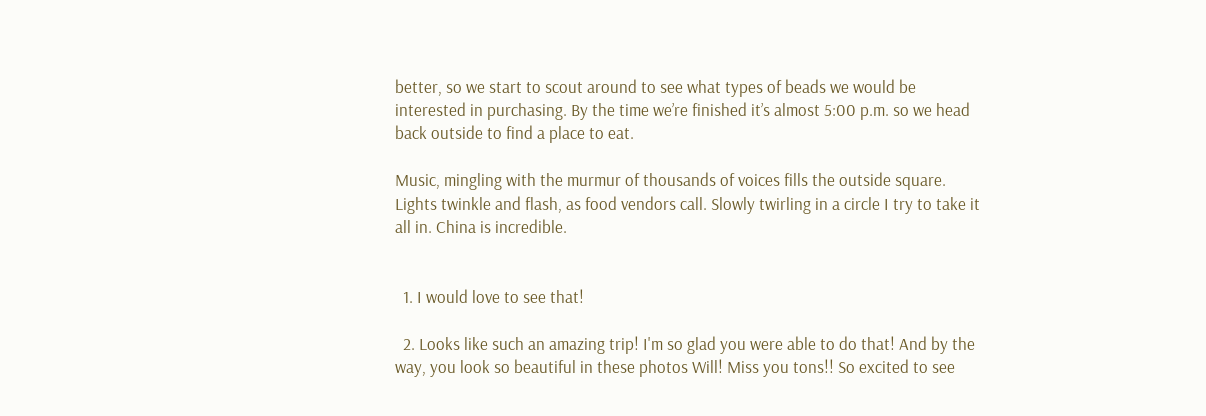better, so we start to scout around to see what types of beads we would be interested in purchasing. By the time we’re finished it’s almost 5:00 p.m. so we head back outside to find a place to eat.

Music, mingling with the murmur of thousands of voices fills the outside square. Lights twinkle and flash, as food vendors call. Slowly twirling in a circle I try to take it all in. China is incredible.


  1. I would love to see that!

  2. Looks like such an amazing trip! I'm so glad you were able to do that! And by the way, you look so beautiful in these photos Will! Miss you tons!! So excited to see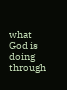what God is doing through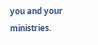you and your ministries.